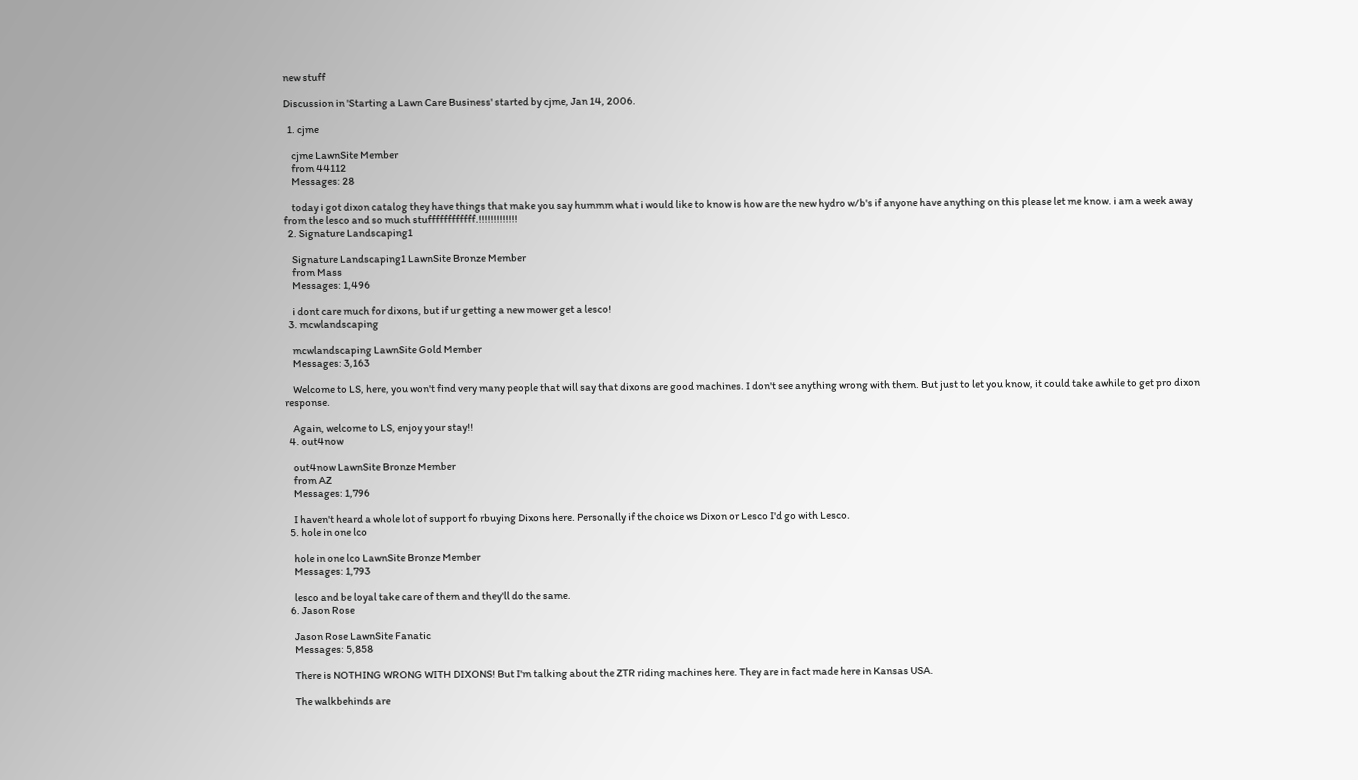new stuff

Discussion in 'Starting a Lawn Care Business' started by cjme, Jan 14, 2006.

  1. cjme

    cjme LawnSite Member
    from 44112
    Messages: 28

    today i got dixon catalog they have things that make you say hummm what i would like to know is how are the new hydro w/b's if anyone have anything on this please let me know. i am a week away from the lesco and so much stuffffffffffff.!!!!!!!!!!!!!
  2. Signature Landscaping1

    Signature Landscaping1 LawnSite Bronze Member
    from Mass
    Messages: 1,496

    i dont care much for dixons, but if ur getting a new mower get a lesco!
  3. mcwlandscaping

    mcwlandscaping LawnSite Gold Member
    Messages: 3,163

    Welcome to LS, here, you won't find very many people that will say that dixons are good machines. I don't see anything wrong with them. But just to let you know, it could take awhile to get pro dixon response.

    Again, welcome to LS, enjoy your stay!!
  4. out4now

    out4now LawnSite Bronze Member
    from AZ
    Messages: 1,796

    I haven't heard a whole lot of support fo rbuying Dixons here. Personally if the choice ws Dixon or Lesco I'd go with Lesco.
  5. hole in one lco

    hole in one lco LawnSite Bronze Member
    Messages: 1,793

    lesco and be loyal take care of them and they'll do the same.
  6. Jason Rose

    Jason Rose LawnSite Fanatic
    Messages: 5,858

    There is NOTHING WRONG WITH DIXONS! But I'm talking about the ZTR riding machines here. They are in fact made here in Kansas USA.

    The walkbehinds are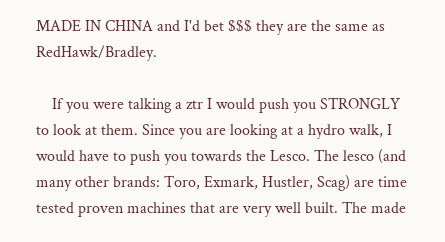MADE IN CHINA and I'd bet $$$ they are the same as RedHawk/Bradley.

    If you were talking a ztr I would push you STRONGLY to look at them. Since you are looking at a hydro walk, I would have to push you towards the Lesco. The lesco (and many other brands: Toro, Exmark, Hustler, Scag) are time tested proven machines that are very well built. The made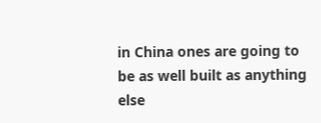in China ones are going to be as well built as anything else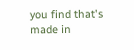you find that's made in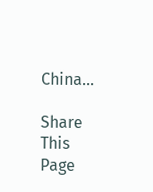China...

Share This Page